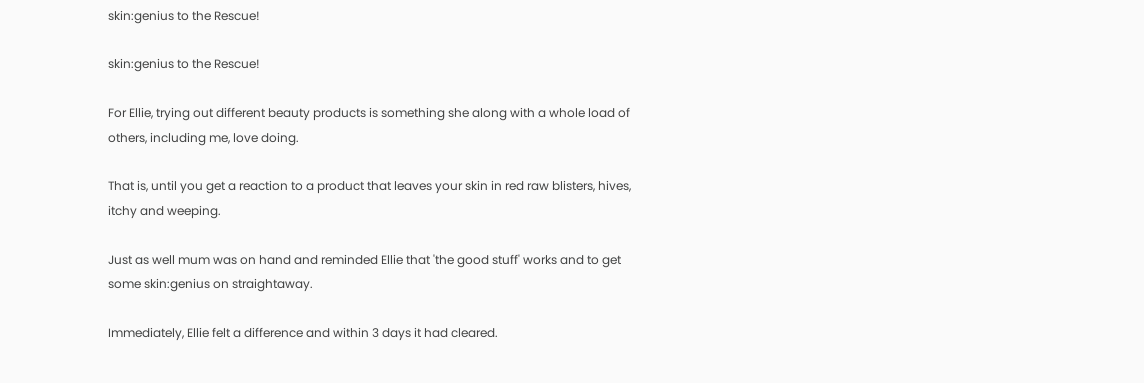skin:genius to the Rescue!

skin:genius to the Rescue!

For Ellie, trying out different beauty products is something she along with a whole load of others, including me, love doing.

That is, until you get a reaction to a product that leaves your skin in red raw blisters, hives, itchy and weeping.

Just as well mum was on hand and reminded Ellie that 'the good stuff' works and to get some skin:genius on straightaway.

Immediately, Ellie felt a difference and within 3 days it had cleared.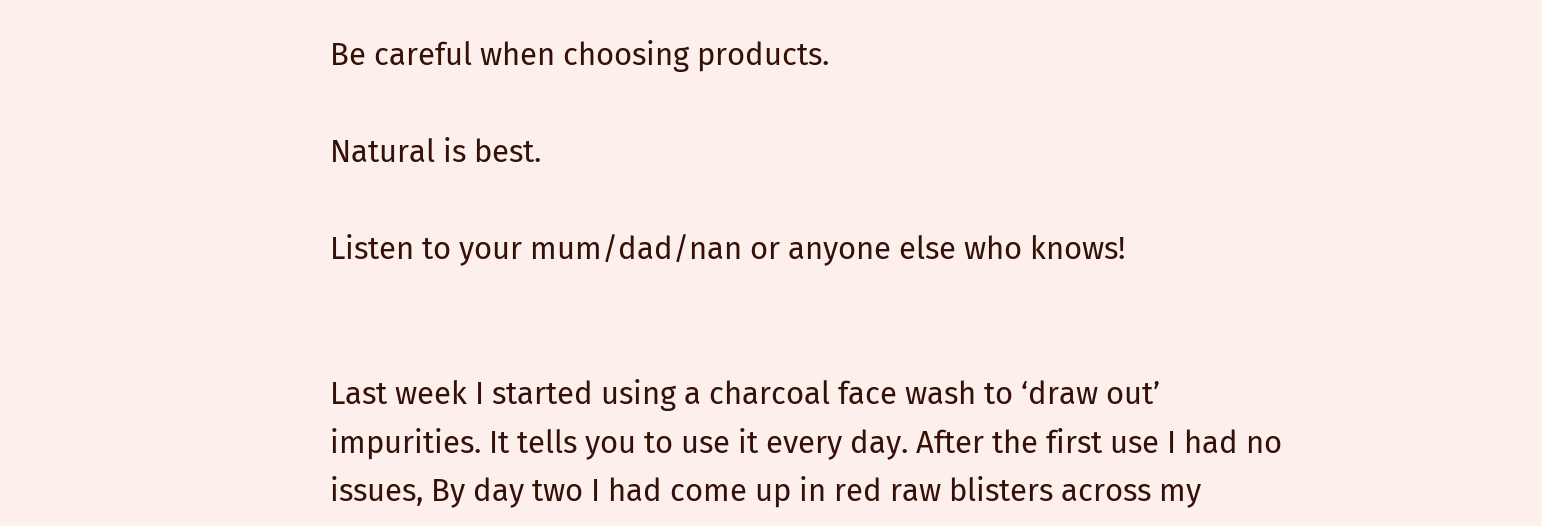Be careful when choosing products.

Natural is best.

Listen to your mum/dad/nan or anyone else who knows!


Last week I started using a charcoal face wash to ‘draw out’ impurities. It tells you to use it every day. After the first use I had no issues, By day two I had come up in red raw blisters across my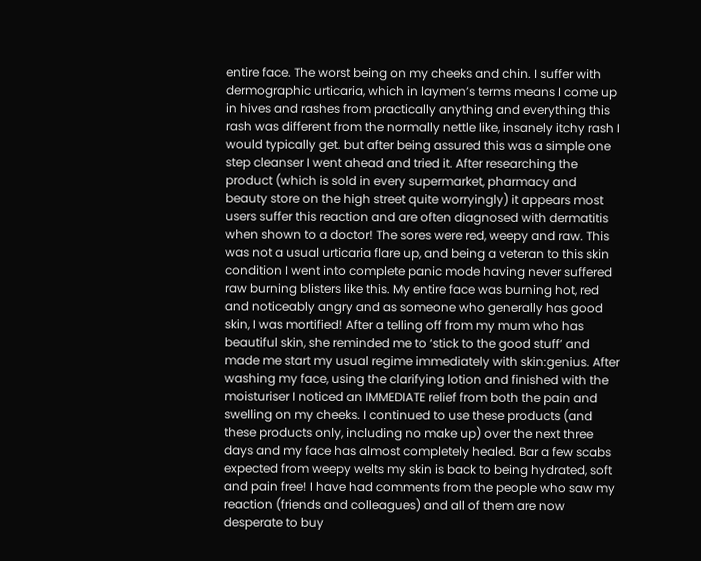entire face. The worst being on my cheeks and chin. I suffer with dermographic urticaria, which in laymen’s terms means I come up in hives and rashes from practically anything and everything this rash was different from the normally nettle like, insanely itchy rash I would typically get. but after being assured this was a simple one step cleanser I went ahead and tried it. After researching the product (which is sold in every supermarket, pharmacy and beauty store on the high street quite worryingly) it appears most users suffer this reaction and are often diagnosed with dermatitis when shown to a doctor! The sores were red, weepy and raw. This was not a usual urticaria flare up, and being a veteran to this skin condition I went into complete panic mode having never suffered raw burning blisters like this. My entire face was burning hot, red and noticeably angry and as someone who generally has good skin, I was mortified! After a telling off from my mum who has beautiful skin, she reminded me to ‘stick to the good stuff’ and made me start my usual regime immediately with skin:genius. After washing my face, using the clarifying lotion and finished with the moisturiser I noticed an IMMEDIATE relief from both the pain and swelling on my cheeks. I continued to use these products (and these products only, including no make up) over the next three days and my face has almost completely healed. Bar a few scabs expected from weepy welts my skin is back to being hydrated, soft and pain free! I have had comments from the people who saw my reaction (friends and colleagues) and all of them are now desperate to buy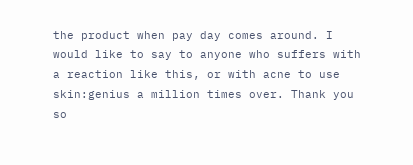the product when pay day comes around. I would like to say to anyone who suffers with a reaction like this, or with acne to use skin:genius a million times over. Thank you so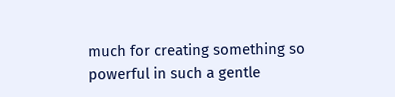much for creating something so powerful in such a gentle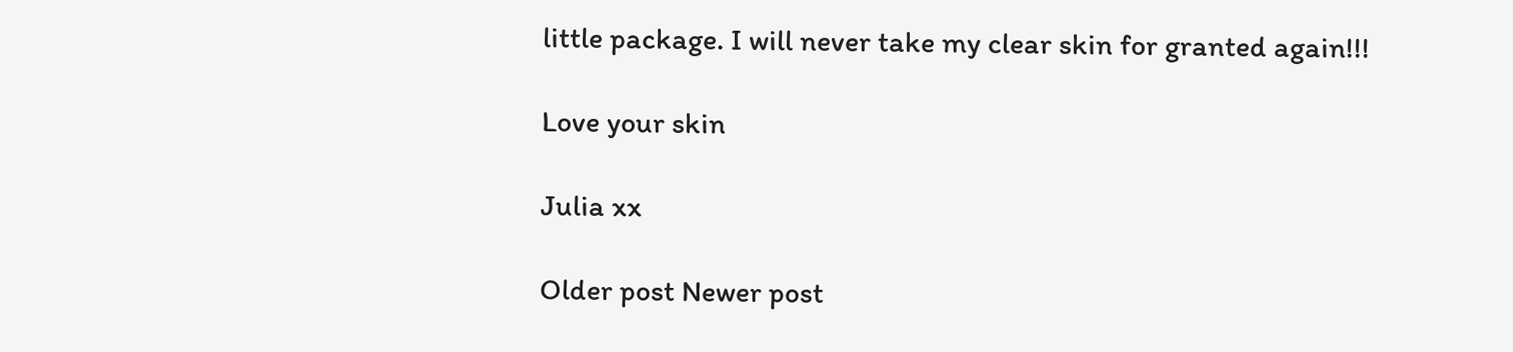little package. I will never take my clear skin for granted again!!!

Love your skin

Julia xx

Older post Newer post